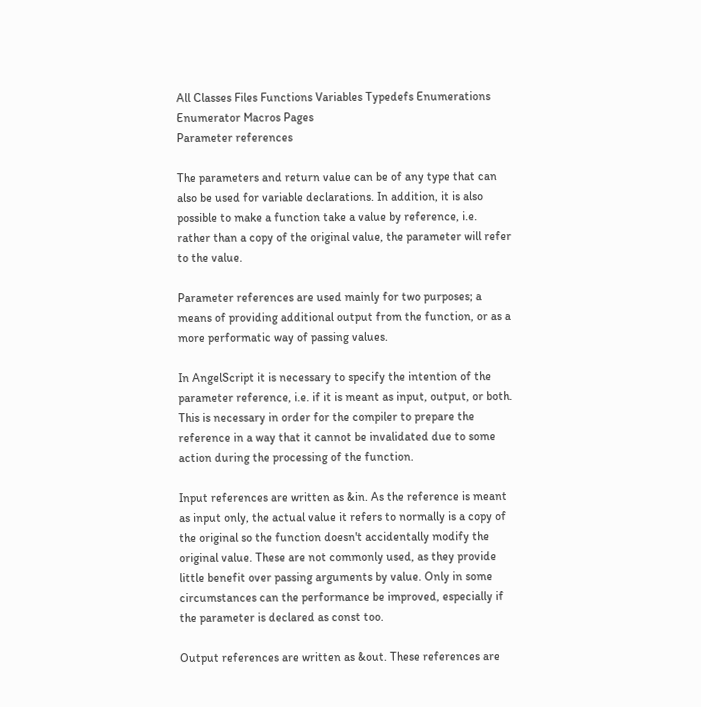All Classes Files Functions Variables Typedefs Enumerations Enumerator Macros Pages
Parameter references

The parameters and return value can be of any type that can also be used for variable declarations. In addition, it is also possible to make a function take a value by reference, i.e. rather than a copy of the original value, the parameter will refer to the value.

Parameter references are used mainly for two purposes; a means of providing additional output from the function, or as a more performatic way of passing values.

In AngelScript it is necessary to specify the intention of the parameter reference, i.e. if it is meant as input, output, or both. This is necessary in order for the compiler to prepare the reference in a way that it cannot be invalidated due to some action during the processing of the function.

Input references are written as &in. As the reference is meant as input only, the actual value it refers to normally is a copy of the original so the function doesn't accidentally modify the original value. These are not commonly used, as they provide little benefit over passing arguments by value. Only in some circumstances can the performance be improved, especially if the parameter is declared as const too.

Output references are written as &out. These references are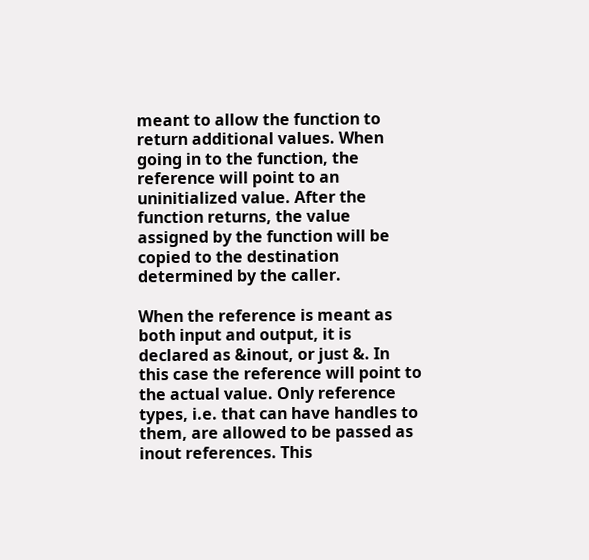meant to allow the function to return additional values. When going in to the function, the reference will point to an uninitialized value. After the function returns, the value assigned by the function will be copied to the destination determined by the caller.

When the reference is meant as both input and output, it is declared as &inout, or just &. In this case the reference will point to the actual value. Only reference types, i.e. that can have handles to them, are allowed to be passed as inout references. This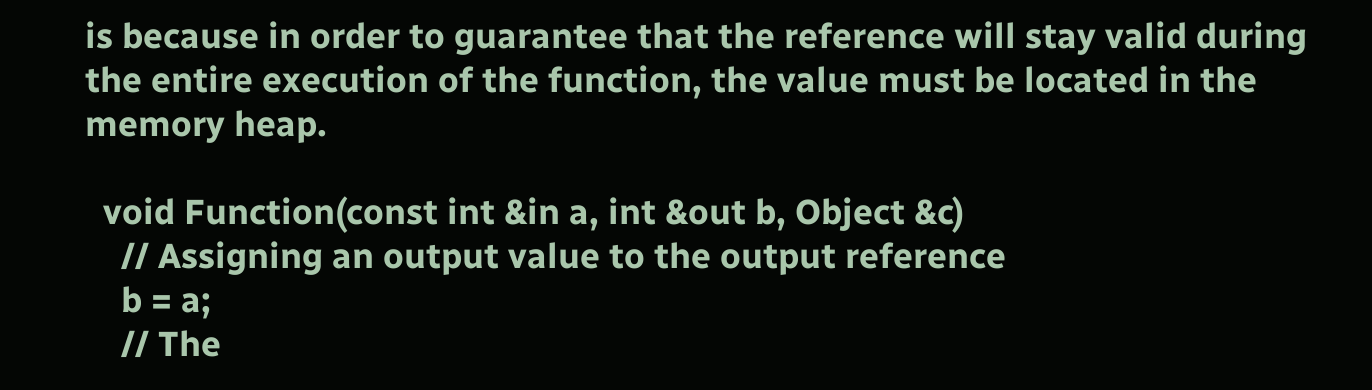is because in order to guarantee that the reference will stay valid during the entire execution of the function, the value must be located in the memory heap.

  void Function(const int &in a, int &out b, Object &c)
    // Assigning an output value to the output reference
    b = a;
    // The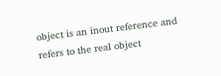object is an inout reference and refers to the real object